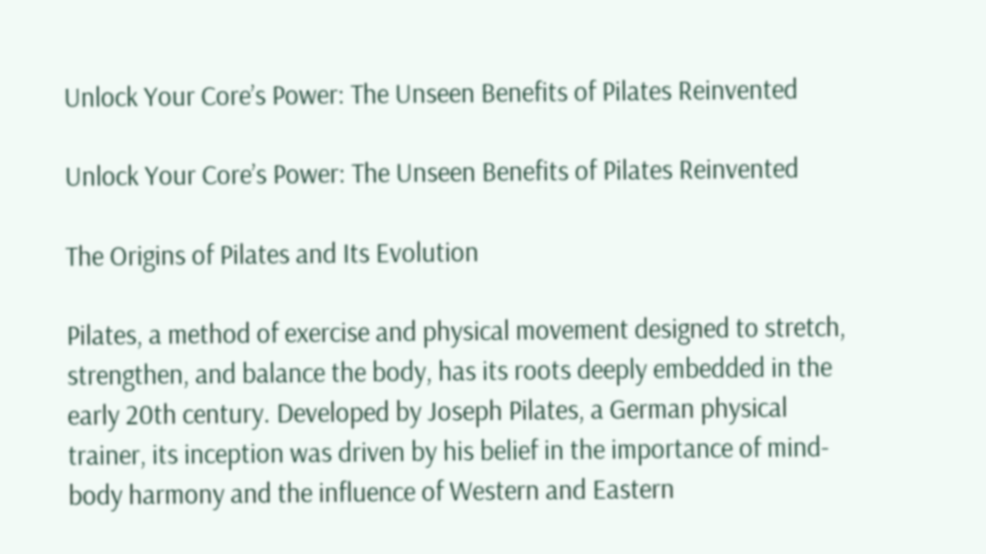Unlock Your Core’s Power: The Unseen Benefits of Pilates Reinvented

Unlock Your Core’s Power: The Unseen Benefits of Pilates Reinvented

The Origins of Pilates and Its Evolution

Pilates, a method of exercise and physical movement designed to stretch, strengthen, and balance the body, has its roots deeply embedded in the early 20th century. Developed by Joseph Pilates, a German physical trainer, its inception was driven by his belief in the importance of mind-body harmony and the influence of Western and Eastern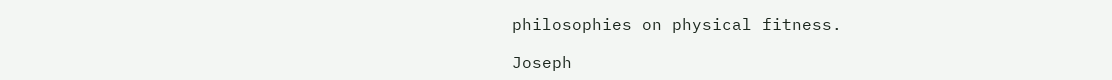philosophies on physical fitness.

Joseph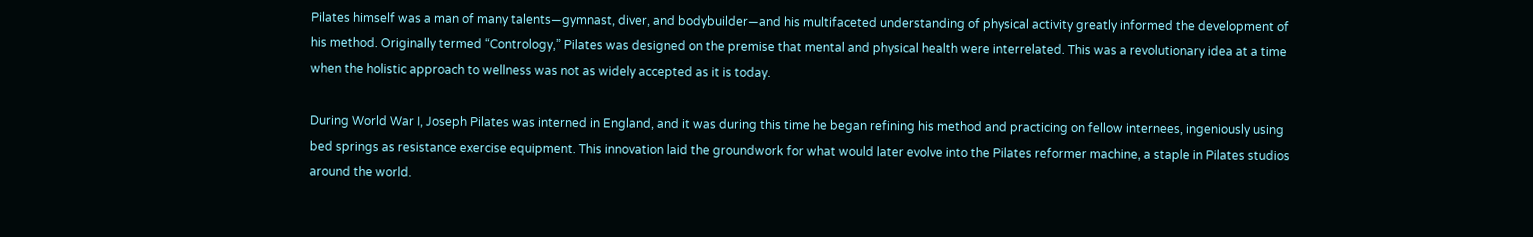Pilates himself was a man of many talents—gymnast, diver, and bodybuilder—and his multifaceted understanding of physical activity greatly informed the development of his method. Originally termed “Contrology,” Pilates was designed on the premise that mental and physical health were interrelated. This was a revolutionary idea at a time when the holistic approach to wellness was not as widely accepted as it is today.

During World War I, Joseph Pilates was interned in England, and it was during this time he began refining his method and practicing on fellow internees, ingeniously using bed springs as resistance exercise equipment. This innovation laid the groundwork for what would later evolve into the Pilates reformer machine, a staple in Pilates studios around the world.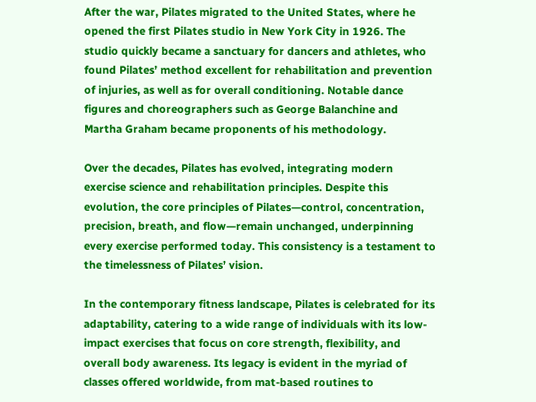After the war, Pilates migrated to the United States, where he opened the first Pilates studio in New York City in 1926. The studio quickly became a sanctuary for dancers and athletes, who found Pilates’ method excellent for rehabilitation and prevention of injuries, as well as for overall conditioning. Notable dance figures and choreographers such as George Balanchine and Martha Graham became proponents of his methodology.

Over the decades, Pilates has evolved, integrating modern exercise science and rehabilitation principles. Despite this evolution, the core principles of Pilates—control, concentration, precision, breath, and flow—remain unchanged, underpinning every exercise performed today. This consistency is a testament to the timelessness of Pilates’ vision.

In the contemporary fitness landscape, Pilates is celebrated for its adaptability, catering to a wide range of individuals with its low-impact exercises that focus on core strength, flexibility, and overall body awareness. Its legacy is evident in the myriad of classes offered worldwide, from mat-based routines to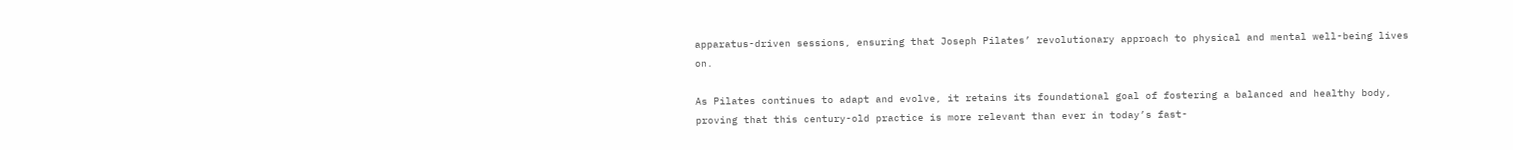apparatus-driven sessions, ensuring that Joseph Pilates’ revolutionary approach to physical and mental well-being lives on.

As Pilates continues to adapt and evolve, it retains its foundational goal of fostering a balanced and healthy body, proving that this century-old practice is more relevant than ever in today’s fast-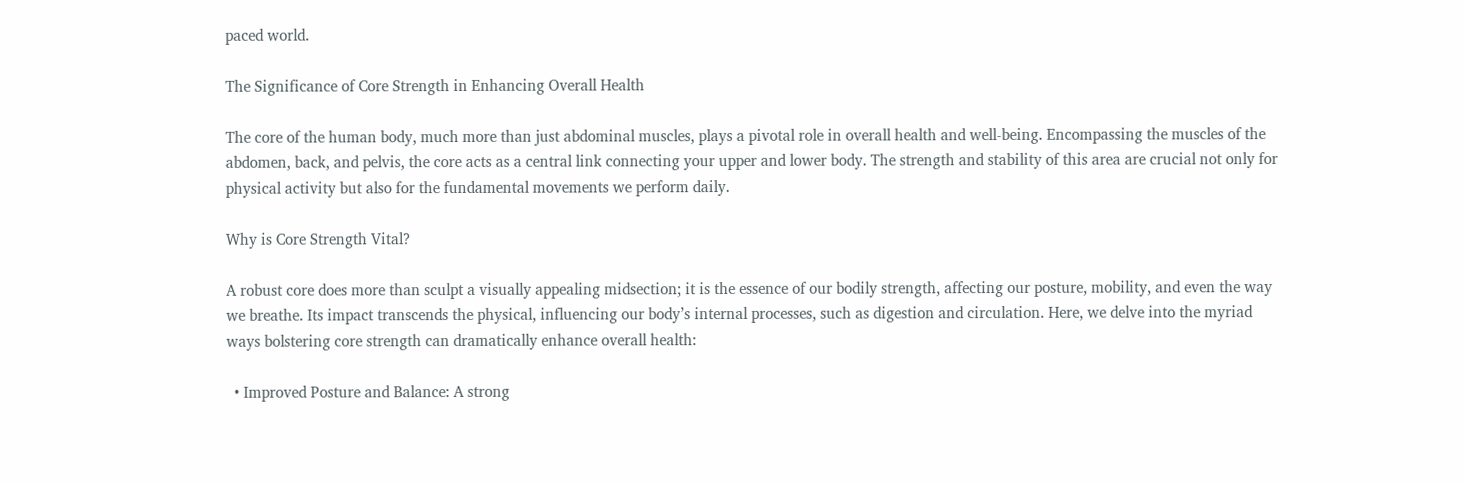paced world.

The Significance of Core Strength in Enhancing Overall Health

The core of the human body, much more than just abdominal muscles, plays a pivotal role in overall health and well-being. Encompassing the muscles of the abdomen, back, and pelvis, the core acts as a central link connecting your upper and lower body. The strength and stability of this area are crucial not only for physical activity but also for the fundamental movements we perform daily.

Why is Core Strength Vital?

A robust core does more than sculpt a visually appealing midsection; it is the essence of our bodily strength, affecting our posture, mobility, and even the way we breathe. Its impact transcends the physical, influencing our body’s internal processes, such as digestion and circulation. Here, we delve into the myriad ways bolstering core strength can dramatically enhance overall health:

  • Improved Posture and Balance: A strong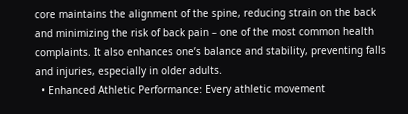core maintains the alignment of the spine, reducing strain on the back and minimizing the risk of back pain – one of the most common health complaints. It also enhances one’s balance and stability, preventing falls and injuries, especially in older adults.
  • Enhanced Athletic Performance: Every athletic movement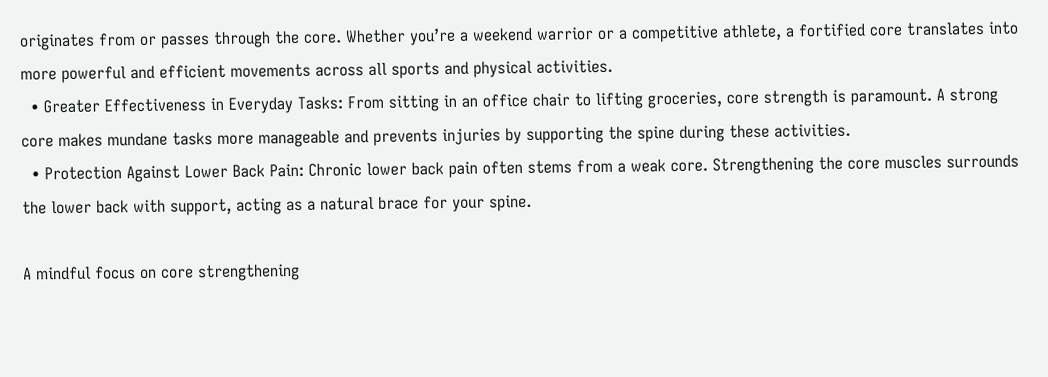originates from or passes through the core. Whether you’re a weekend warrior or a competitive athlete, a fortified core translates into more powerful and efficient movements across all sports and physical activities.
  • Greater Effectiveness in Everyday Tasks: From sitting in an office chair to lifting groceries, core strength is paramount. A strong core makes mundane tasks more manageable and prevents injuries by supporting the spine during these activities.
  • Protection Against Lower Back Pain: Chronic lower back pain often stems from a weak core. Strengthening the core muscles surrounds the lower back with support, acting as a natural brace for your spine.

A mindful focus on core strengthening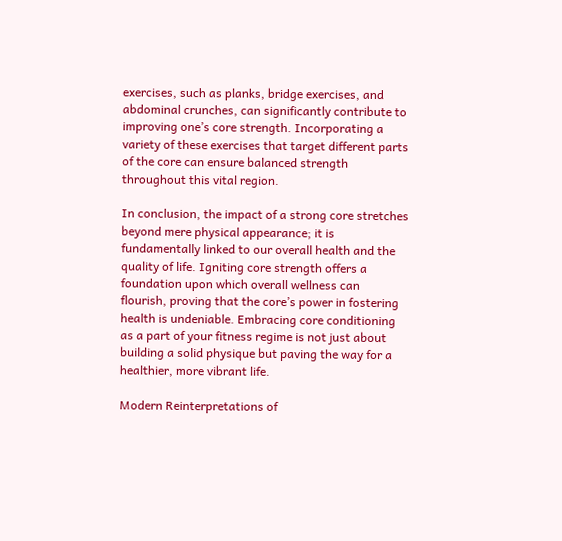exercises, such as planks, bridge exercises, and abdominal crunches, can significantly contribute to improving one’s core strength. Incorporating a variety of these exercises that target different parts of the core can ensure balanced strength throughout this vital region.

In conclusion, the impact of a strong core stretches beyond mere physical appearance; it is fundamentally linked to our overall health and the quality of life. Igniting core strength offers a foundation upon which overall wellness can flourish, proving that the core’s power in fostering health is undeniable. Embracing core conditioning as a part of your fitness regime is not just about building a solid physique but paving the way for a healthier, more vibrant life.

Modern Reinterpretations of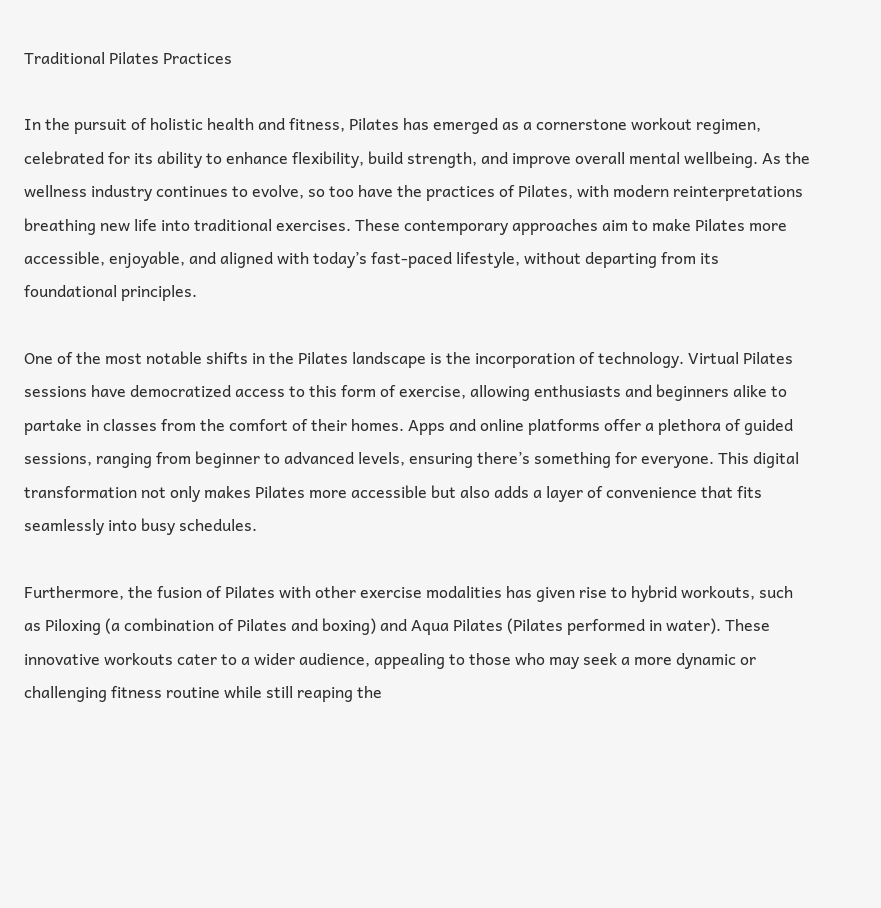Traditional Pilates Practices

In the pursuit of holistic health and fitness, Pilates has emerged as a cornerstone workout regimen, celebrated for its ability to enhance flexibility, build strength, and improve overall mental wellbeing. As the wellness industry continues to evolve, so too have the practices of Pilates, with modern reinterpretations breathing new life into traditional exercises. These contemporary approaches aim to make Pilates more accessible, enjoyable, and aligned with today’s fast-paced lifestyle, without departing from its foundational principles.

One of the most notable shifts in the Pilates landscape is the incorporation of technology. Virtual Pilates sessions have democratized access to this form of exercise, allowing enthusiasts and beginners alike to partake in classes from the comfort of their homes. Apps and online platforms offer a plethora of guided sessions, ranging from beginner to advanced levels, ensuring there’s something for everyone. This digital transformation not only makes Pilates more accessible but also adds a layer of convenience that fits seamlessly into busy schedules.

Furthermore, the fusion of Pilates with other exercise modalities has given rise to hybrid workouts, such as Piloxing (a combination of Pilates and boxing) and Aqua Pilates (Pilates performed in water). These innovative workouts cater to a wider audience, appealing to those who may seek a more dynamic or challenging fitness routine while still reaping the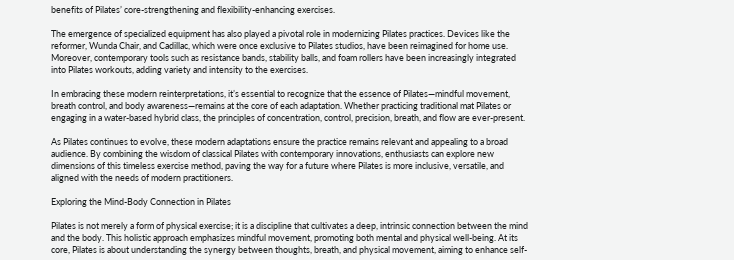benefits of Pilates’ core-strengthening and flexibility-enhancing exercises.

The emergence of specialized equipment has also played a pivotal role in modernizing Pilates practices. Devices like the reformer, Wunda Chair, and Cadillac, which were once exclusive to Pilates studios, have been reimagined for home use. Moreover, contemporary tools such as resistance bands, stability balls, and foam rollers have been increasingly integrated into Pilates workouts, adding variety and intensity to the exercises.

In embracing these modern reinterpretations, it’s essential to recognize that the essence of Pilates—mindful movement, breath control, and body awareness—remains at the core of each adaptation. Whether practicing traditional mat Pilates or engaging in a water-based hybrid class, the principles of concentration, control, precision, breath, and flow are ever-present.

As Pilates continues to evolve, these modern adaptations ensure the practice remains relevant and appealing to a broad audience. By combining the wisdom of classical Pilates with contemporary innovations, enthusiasts can explore new dimensions of this timeless exercise method, paving the way for a future where Pilates is more inclusive, versatile, and aligned with the needs of modern practitioners.

Exploring the Mind-Body Connection in Pilates

Pilates is not merely a form of physical exercise; it is a discipline that cultivates a deep, intrinsic connection between the mind and the body. This holistic approach emphasizes mindful movement, promoting both mental and physical well-being. At its core, Pilates is about understanding the synergy between thoughts, breath, and physical movement, aiming to enhance self-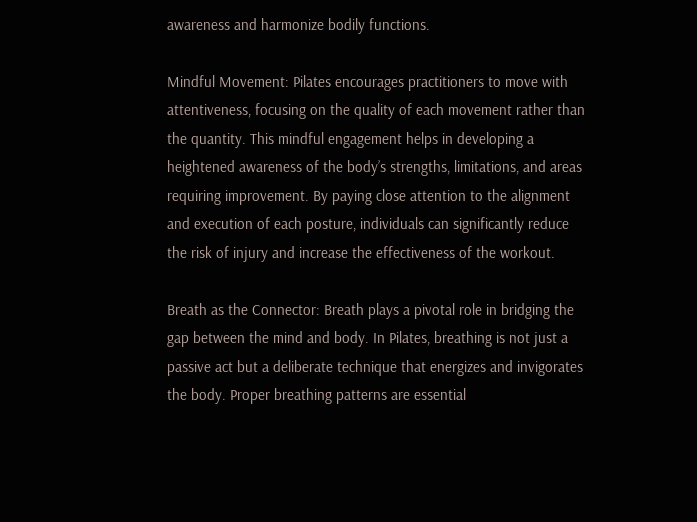awareness and harmonize bodily functions.

Mindful Movement: Pilates encourages practitioners to move with attentiveness, focusing on the quality of each movement rather than the quantity. This mindful engagement helps in developing a heightened awareness of the body’s strengths, limitations, and areas requiring improvement. By paying close attention to the alignment and execution of each posture, individuals can significantly reduce the risk of injury and increase the effectiveness of the workout.

Breath as the Connector: Breath plays a pivotal role in bridging the gap between the mind and body. In Pilates, breathing is not just a passive act but a deliberate technique that energizes and invigorates the body. Proper breathing patterns are essential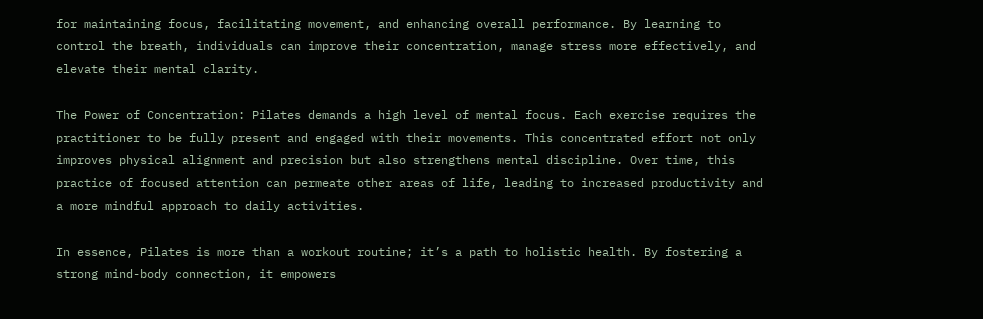for maintaining focus, facilitating movement, and enhancing overall performance. By learning to control the breath, individuals can improve their concentration, manage stress more effectively, and elevate their mental clarity.

The Power of Concentration: Pilates demands a high level of mental focus. Each exercise requires the practitioner to be fully present and engaged with their movements. This concentrated effort not only improves physical alignment and precision but also strengthens mental discipline. Over time, this practice of focused attention can permeate other areas of life, leading to increased productivity and a more mindful approach to daily activities.

In essence, Pilates is more than a workout routine; it’s a path to holistic health. By fostering a strong mind-body connection, it empowers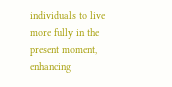individuals to live more fully in the present moment, enhancing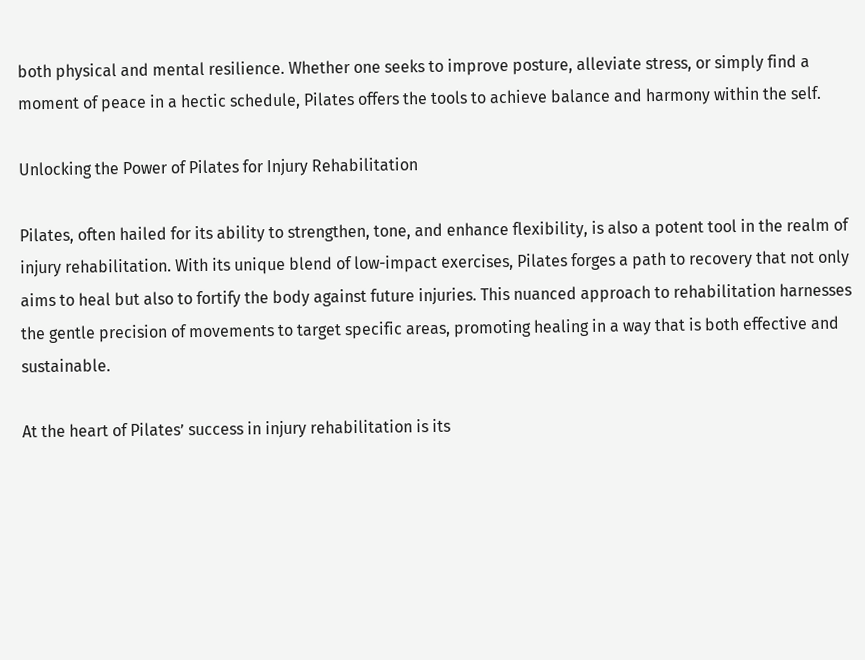both physical and mental resilience. Whether one seeks to improve posture, alleviate stress, or simply find a moment of peace in a hectic schedule, Pilates offers the tools to achieve balance and harmony within the self.

Unlocking the Power of Pilates for Injury Rehabilitation

Pilates, often hailed for its ability to strengthen, tone, and enhance flexibility, is also a potent tool in the realm of injury rehabilitation. With its unique blend of low-impact exercises, Pilates forges a path to recovery that not only aims to heal but also to fortify the body against future injuries. This nuanced approach to rehabilitation harnesses the gentle precision of movements to target specific areas, promoting healing in a way that is both effective and sustainable.

At the heart of Pilates’ success in injury rehabilitation is its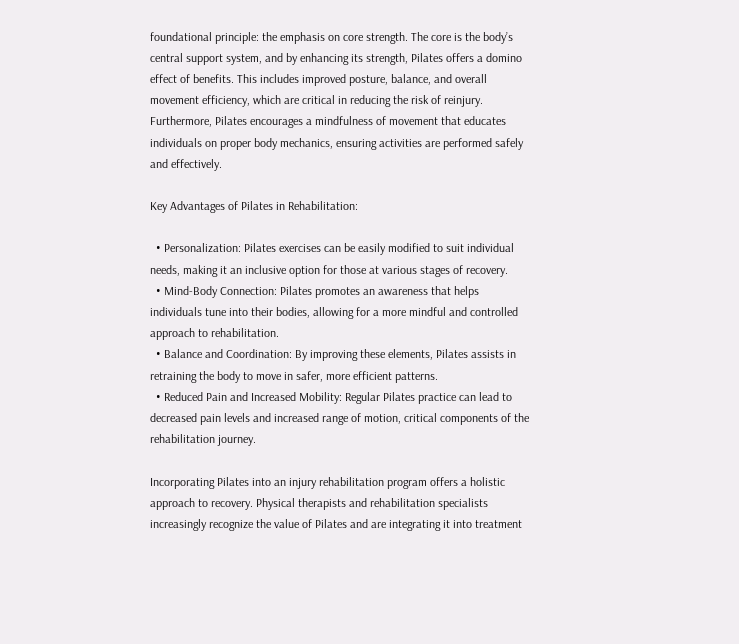foundational principle: the emphasis on core strength. The core is the body’s central support system, and by enhancing its strength, Pilates offers a domino effect of benefits. This includes improved posture, balance, and overall movement efficiency, which are critical in reducing the risk of reinjury. Furthermore, Pilates encourages a mindfulness of movement that educates individuals on proper body mechanics, ensuring activities are performed safely and effectively.

Key Advantages of Pilates in Rehabilitation:

  • Personalization: Pilates exercises can be easily modified to suit individual needs, making it an inclusive option for those at various stages of recovery.
  • Mind-Body Connection: Pilates promotes an awareness that helps individuals tune into their bodies, allowing for a more mindful and controlled approach to rehabilitation.
  • Balance and Coordination: By improving these elements, Pilates assists in retraining the body to move in safer, more efficient patterns.
  • Reduced Pain and Increased Mobility: Regular Pilates practice can lead to decreased pain levels and increased range of motion, critical components of the rehabilitation journey.

Incorporating Pilates into an injury rehabilitation program offers a holistic approach to recovery. Physical therapists and rehabilitation specialists increasingly recognize the value of Pilates and are integrating it into treatment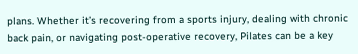plans. Whether it’s recovering from a sports injury, dealing with chronic back pain, or navigating post-operative recovery, Pilates can be a key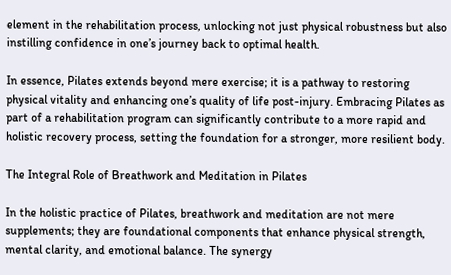element in the rehabilitation process, unlocking not just physical robustness but also instilling confidence in one’s journey back to optimal health.

In essence, Pilates extends beyond mere exercise; it is a pathway to restoring physical vitality and enhancing one’s quality of life post-injury. Embracing Pilates as part of a rehabilitation program can significantly contribute to a more rapid and holistic recovery process, setting the foundation for a stronger, more resilient body.

The Integral Role of Breathwork and Meditation in Pilates

In the holistic practice of Pilates, breathwork and meditation are not mere supplements; they are foundational components that enhance physical strength, mental clarity, and emotional balance. The synergy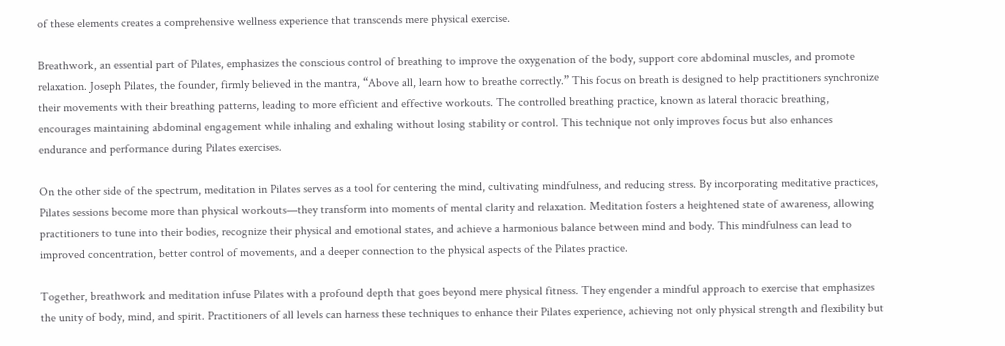of these elements creates a comprehensive wellness experience that transcends mere physical exercise.

Breathwork, an essential part of Pilates, emphasizes the conscious control of breathing to improve the oxygenation of the body, support core abdominal muscles, and promote relaxation. Joseph Pilates, the founder, firmly believed in the mantra, “Above all, learn how to breathe correctly.” This focus on breath is designed to help practitioners synchronize their movements with their breathing patterns, leading to more efficient and effective workouts. The controlled breathing practice, known as lateral thoracic breathing, encourages maintaining abdominal engagement while inhaling and exhaling without losing stability or control. This technique not only improves focus but also enhances endurance and performance during Pilates exercises.

On the other side of the spectrum, meditation in Pilates serves as a tool for centering the mind, cultivating mindfulness, and reducing stress. By incorporating meditative practices, Pilates sessions become more than physical workouts—they transform into moments of mental clarity and relaxation. Meditation fosters a heightened state of awareness, allowing practitioners to tune into their bodies, recognize their physical and emotional states, and achieve a harmonious balance between mind and body. This mindfulness can lead to improved concentration, better control of movements, and a deeper connection to the physical aspects of the Pilates practice.

Together, breathwork and meditation infuse Pilates with a profound depth that goes beyond mere physical fitness. They engender a mindful approach to exercise that emphasizes the unity of body, mind, and spirit. Practitioners of all levels can harness these techniques to enhance their Pilates experience, achieving not only physical strength and flexibility but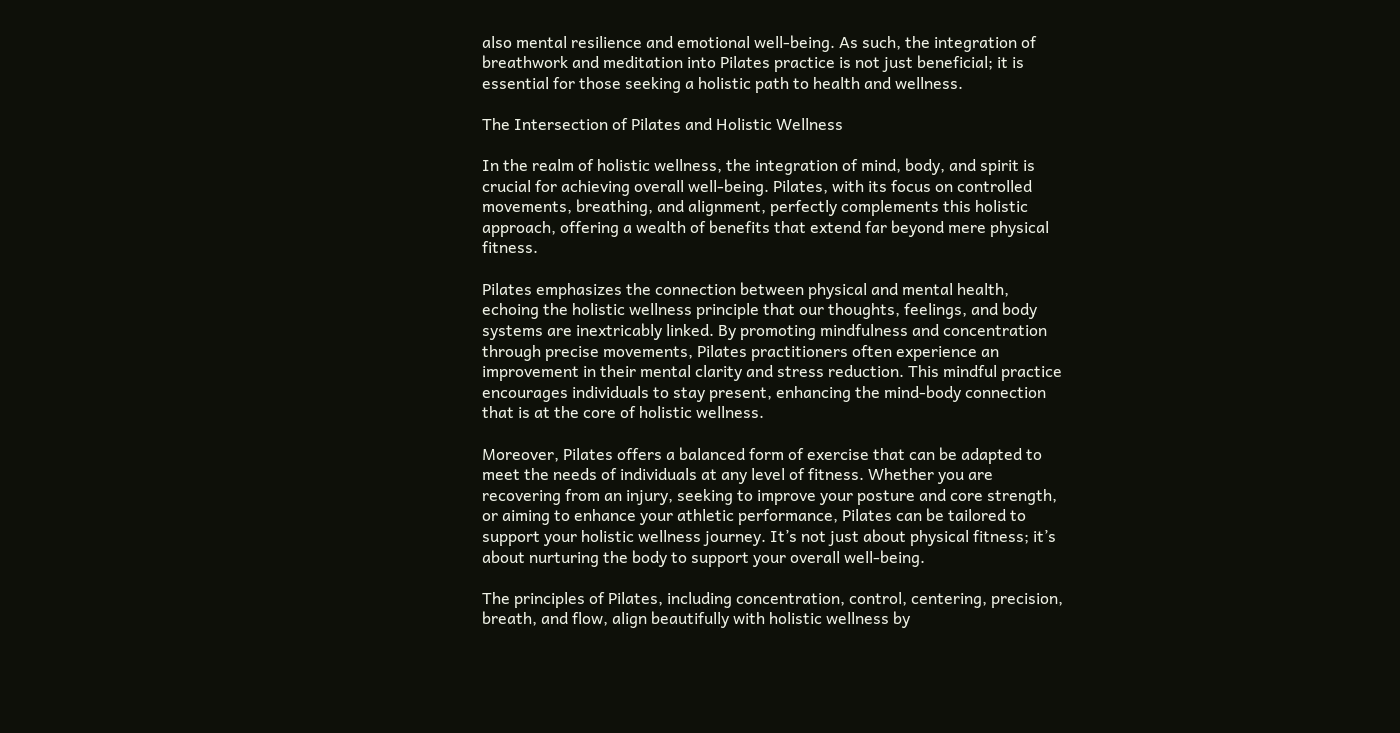also mental resilience and emotional well-being. As such, the integration of breathwork and meditation into Pilates practice is not just beneficial; it is essential for those seeking a holistic path to health and wellness.

The Intersection of Pilates and Holistic Wellness

In the realm of holistic wellness, the integration of mind, body, and spirit is crucial for achieving overall well-being. Pilates, with its focus on controlled movements, breathing, and alignment, perfectly complements this holistic approach, offering a wealth of benefits that extend far beyond mere physical fitness.

Pilates emphasizes the connection between physical and mental health, echoing the holistic wellness principle that our thoughts, feelings, and body systems are inextricably linked. By promoting mindfulness and concentration through precise movements, Pilates practitioners often experience an improvement in their mental clarity and stress reduction. This mindful practice encourages individuals to stay present, enhancing the mind-body connection that is at the core of holistic wellness.

Moreover, Pilates offers a balanced form of exercise that can be adapted to meet the needs of individuals at any level of fitness. Whether you are recovering from an injury, seeking to improve your posture and core strength, or aiming to enhance your athletic performance, Pilates can be tailored to support your holistic wellness journey. It’s not just about physical fitness; it’s about nurturing the body to support your overall well-being.

The principles of Pilates, including concentration, control, centering, precision, breath, and flow, align beautifully with holistic wellness by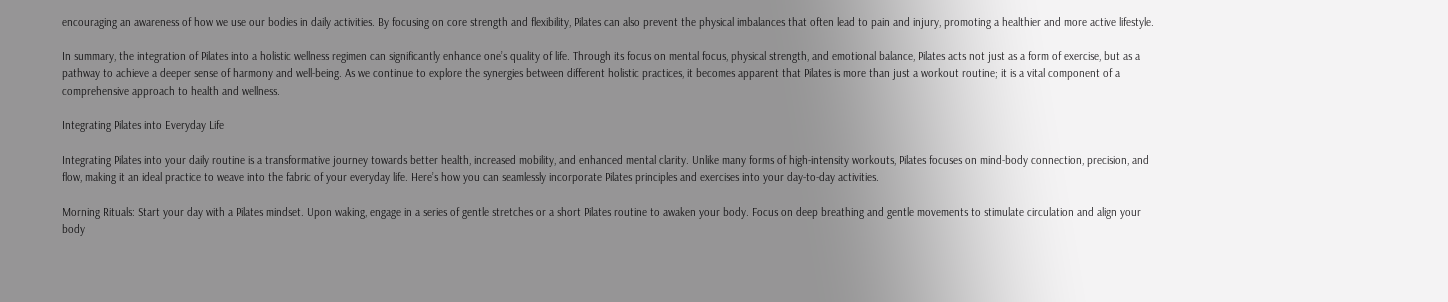encouraging an awareness of how we use our bodies in daily activities. By focusing on core strength and flexibility, Pilates can also prevent the physical imbalances that often lead to pain and injury, promoting a healthier and more active lifestyle.

In summary, the integration of Pilates into a holistic wellness regimen can significantly enhance one’s quality of life. Through its focus on mental focus, physical strength, and emotional balance, Pilates acts not just as a form of exercise, but as a pathway to achieve a deeper sense of harmony and well-being. As we continue to explore the synergies between different holistic practices, it becomes apparent that Pilates is more than just a workout routine; it is a vital component of a comprehensive approach to health and wellness.

Integrating Pilates into Everyday Life

Integrating Pilates into your daily routine is a transformative journey towards better health, increased mobility, and enhanced mental clarity. Unlike many forms of high-intensity workouts, Pilates focuses on mind-body connection, precision, and flow, making it an ideal practice to weave into the fabric of your everyday life. Here’s how you can seamlessly incorporate Pilates principles and exercises into your day-to-day activities.

Morning Rituals: Start your day with a Pilates mindset. Upon waking, engage in a series of gentle stretches or a short Pilates routine to awaken your body. Focus on deep breathing and gentle movements to stimulate circulation and align your body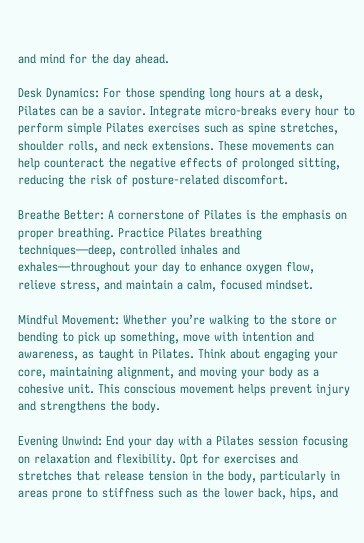and mind for the day ahead.

Desk Dynamics: For those spending long hours at a desk, Pilates can be a savior. Integrate micro-breaks every hour to perform simple Pilates exercises such as spine stretches, shoulder rolls, and neck extensions. These movements can help counteract the negative effects of prolonged sitting, reducing the risk of posture-related discomfort.

Breathe Better: A cornerstone of Pilates is the emphasis on proper breathing. Practice Pilates breathing techniques—deep, controlled inhales and exhales—throughout your day to enhance oxygen flow, relieve stress, and maintain a calm, focused mindset.

Mindful Movement: Whether you’re walking to the store or bending to pick up something, move with intention and awareness, as taught in Pilates. Think about engaging your core, maintaining alignment, and moving your body as a cohesive unit. This conscious movement helps prevent injury and strengthens the body.

Evening Unwind: End your day with a Pilates session focusing on relaxation and flexibility. Opt for exercises and stretches that release tension in the body, particularly in areas prone to stiffness such as the lower back, hips, and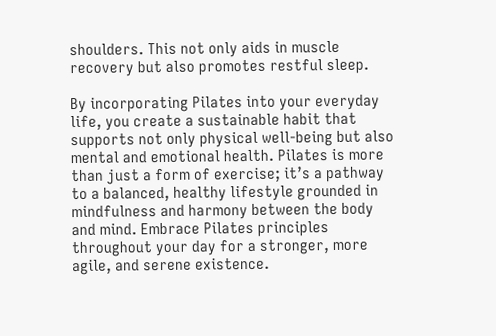shoulders. This not only aids in muscle recovery but also promotes restful sleep.

By incorporating Pilates into your everyday life, you create a sustainable habit that supports not only physical well-being but also mental and emotional health. Pilates is more than just a form of exercise; it’s a pathway to a balanced, healthy lifestyle grounded in mindfulness and harmony between the body and mind. Embrace Pilates principles throughout your day for a stronger, more agile, and serene existence.